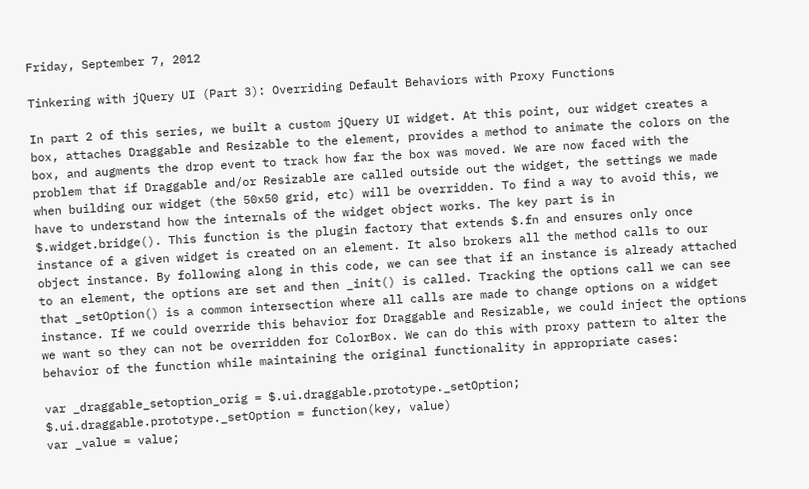Friday, September 7, 2012

Tinkering with jQuery UI (Part 3): Overriding Default Behaviors with Proxy Functions

In part 2 of this series, we built a custom jQuery UI widget. At this point, our widget creates a box, attaches Draggable and Resizable to the element, provides a method to animate the colors on the box, and augments the drop event to track how far the box was moved. We are now faced with the problem that if Draggable and/or Resizable are called outside out the widget, the settings we made when building our widget (the 50x50 grid, etc) will be overridden. To find a way to avoid this, we have to understand how the internals of the widget object works. The key part is in $.widget.bridge(). This function is the plugin factory that extends $.fn and ensures only once instance of a given widget is created on an element. It also brokers all the method calls to our object instance. By following along in this code, we can see that if an instance is already attached to an element, the options are set and then _init() is called. Tracking the options call we can see that _setOption() is a common intersection where all calls are made to change options on a widget instance. If we could override this behavior for Draggable and Resizable, we could inject the options we want so they can not be overridden for ColorBox. We can do this with proxy pattern to alter the behavior of the function while maintaining the original functionality in appropriate cases:

var _draggable_setoption_orig = $.ui.draggable.prototype._setOption;
$.ui.draggable.prototype._setOption = function(key, value)
var _value = value;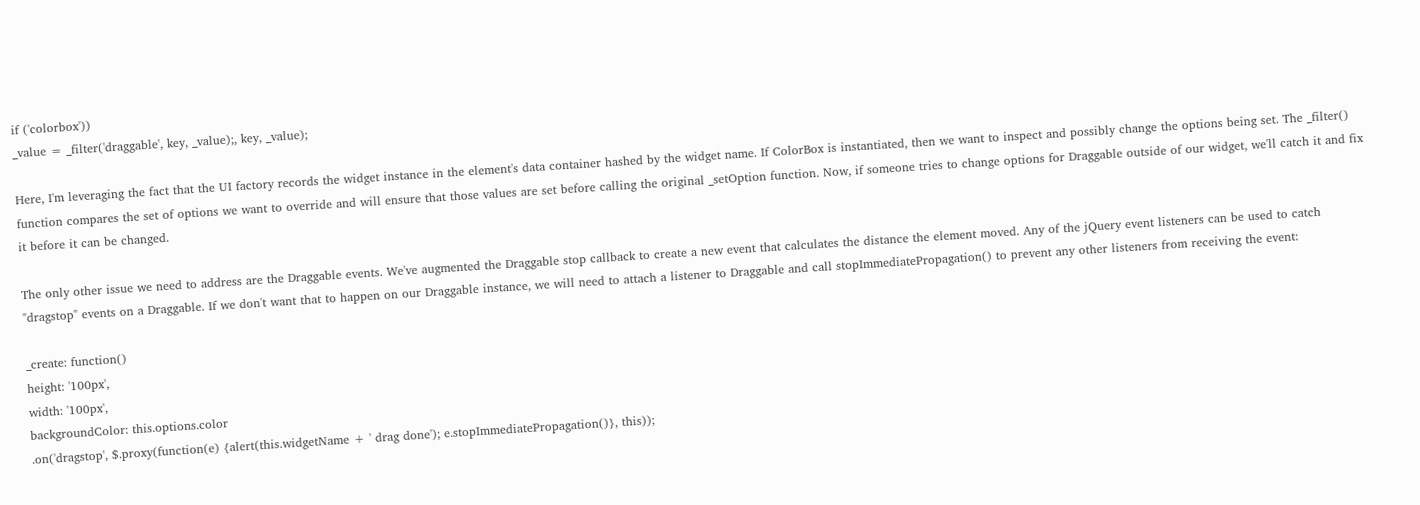if ('colorbox'))
_value = _filter('draggable', key, _value);, key, _value);

Here, I'm leveraging the fact that the UI factory records the widget instance in the element's data container hashed by the widget name. If ColorBox is instantiated, then we want to inspect and possibly change the options being set. The _filter() function compares the set of options we want to override and will ensure that those values are set before calling the original _setOption function. Now, if someone tries to change options for Draggable outside of our widget, we'll catch it and fix it before it can be changed.

The only other issue we need to address are the Draggable events. We've augmented the Draggable stop callback to create a new event that calculates the distance the element moved. Any of the jQuery event listeners can be used to catch "dragstop" events on a Draggable. If we don't want that to happen on our Draggable instance, we will need to attach a listener to Draggable and call stopImmediatePropagation() to prevent any other listeners from receiving the event:

_create: function()
height: '100px',
width: '100px',
backgroundColor: this.options.color
.on('dragstop', $.proxy(function(e) {alert(this.widgetName + ' drag done'); e.stopImmediatePropagation()}, this));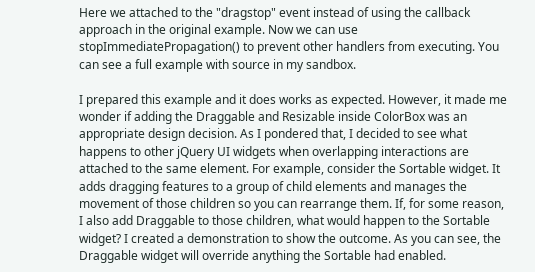Here we attached to the "dragstop" event instead of using the callback approach in the original example. Now we can use stopImmediatePropagation() to prevent other handlers from executing. You can see a full example with source in my sandbox.

I prepared this example and it does works as expected. However, it made me wonder if adding the Draggable and Resizable inside ColorBox was an appropriate design decision. As I pondered that, I decided to see what happens to other jQuery UI widgets when overlapping interactions are attached to the same element. For example, consider the Sortable widget. It adds dragging features to a group of child elements and manages the movement of those children so you can rearrange them. If, for some reason, I also add Draggable to those children, what would happen to the Sortable widget? I created a demonstration to show the outcome. As you can see, the Draggable widget will override anything the Sortable had enabled.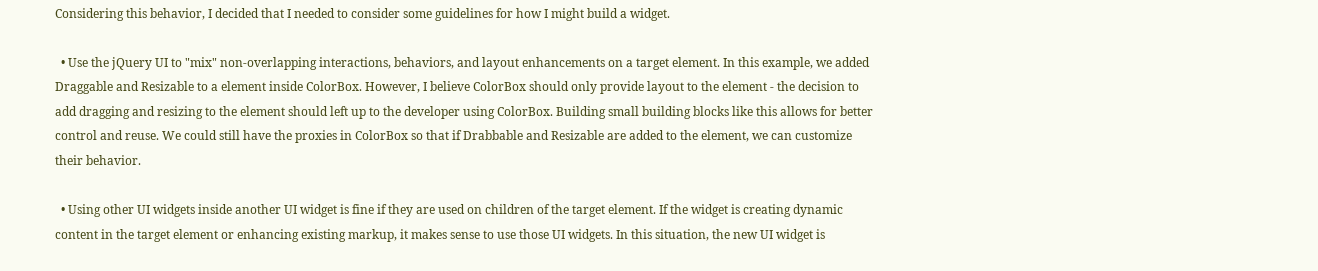Considering this behavior, I decided that I needed to consider some guidelines for how I might build a widget.

  • Use the jQuery UI to "mix" non-overlapping interactions, behaviors, and layout enhancements on a target element. In this example, we added Draggable and Resizable to a element inside ColorBox. However, I believe ColorBox should only provide layout to the element - the decision to add dragging and resizing to the element should left up to the developer using ColorBox. Building small building blocks like this allows for better control and reuse. We could still have the proxies in ColorBox so that if Drabbable and Resizable are added to the element, we can customize their behavior.

  • Using other UI widgets inside another UI widget is fine if they are used on children of the target element. If the widget is creating dynamic content in the target element or enhancing existing markup, it makes sense to use those UI widgets. In this situation, the new UI widget is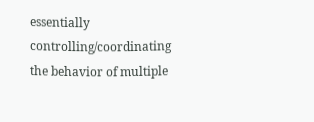essentially controlling/coordinating the behavior of multiple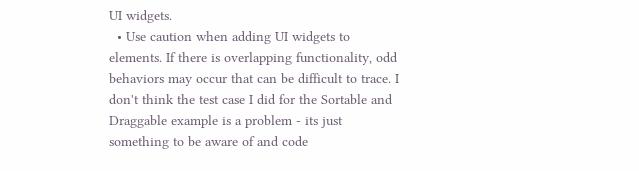UI widgets.
  • Use caution when adding UI widgets to elements. If there is overlapping functionality, odd behaviors may occur that can be difficult to trace. I don't think the test case I did for the Sortable and Draggable example is a problem - its just something to be aware of and code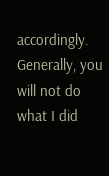accordingly. Generally, you will not do what I did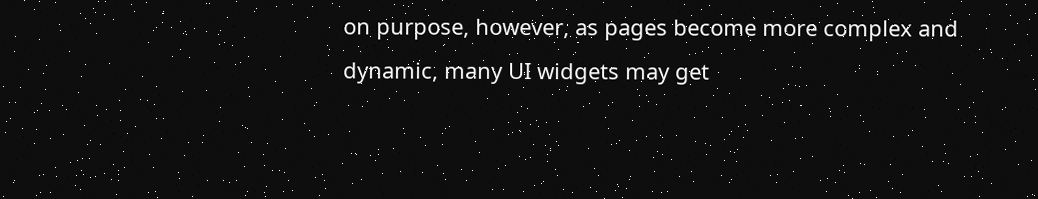on purpose, however, as pages become more complex and dynamic, many UI widgets may get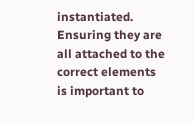instantiated. Ensuring they are all attached to the correct elements is important to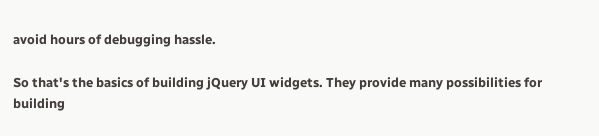avoid hours of debugging hassle.

So that's the basics of building jQuery UI widgets. They provide many possibilities for building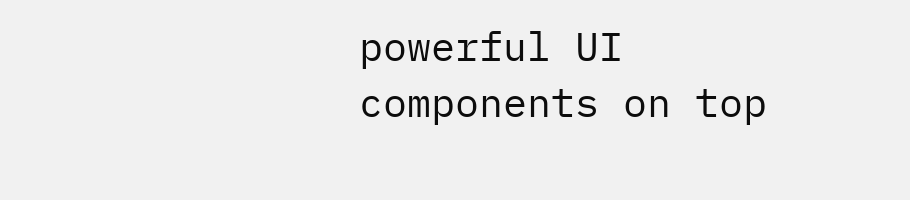powerful UI components on top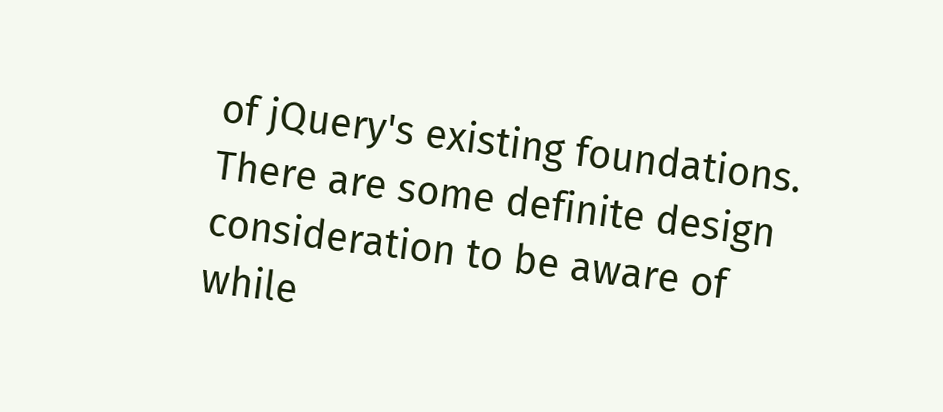of jQuery's existing foundations. There are some definite design consideration to be aware of while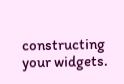constructing your widgets.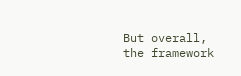But overall, the framework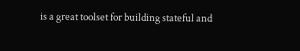is a great toolset for building stateful and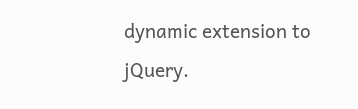dynamic extension to jQuery.